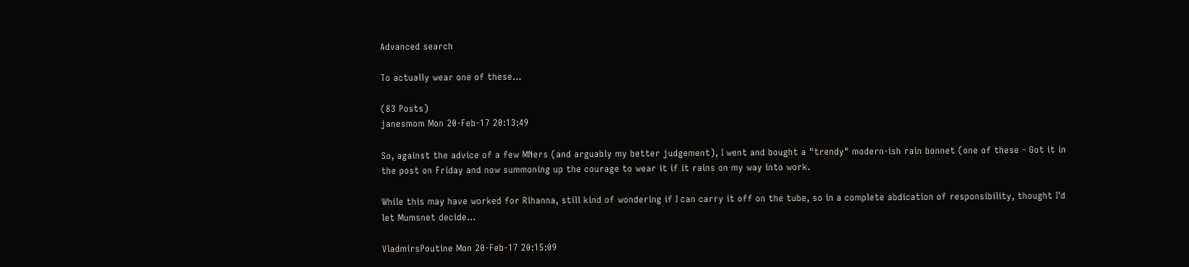Advanced search

To actually wear one of these...

(83 Posts)
janesmom Mon 20-Feb-17 20:13:49

So, against the advice of a few MNers (and arguably my better judgement), I went and bought a "trendy" modern-ish rain bonnet (one of these - Got it in the post on Friday and now summoning up the courage to wear it if it rains on my way into work.

While this may have worked for Rihanna, still kind of wondering if I can carry it off on the tube, so in a complete abdication of responsibility, thought I'd let Mumsnet decide...

VladmirsPoutine Mon 20-Feb-17 20:15:09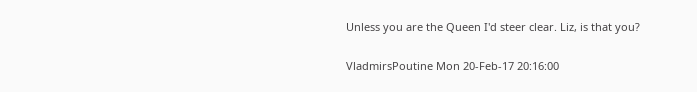Unless you are the Queen I'd steer clear. Liz, is that you?

VladmirsPoutine Mon 20-Feb-17 20:16:00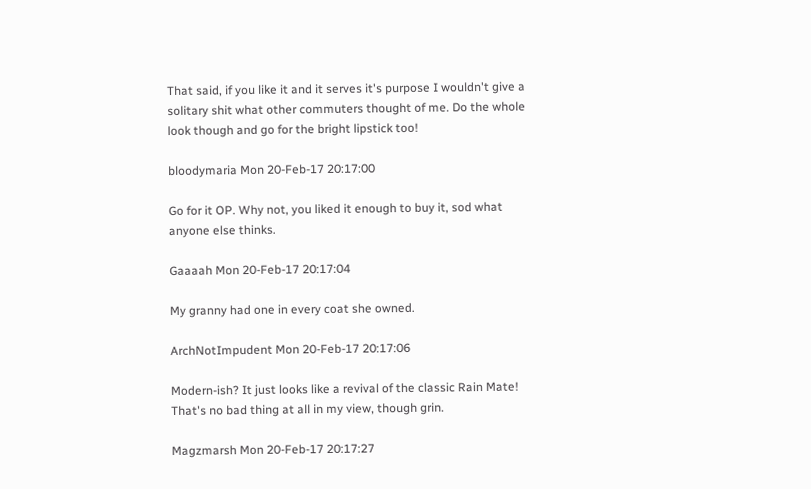That said, if you like it and it serves it's purpose I wouldn't give a solitary shit what other commuters thought of me. Do the whole look though and go for the bright lipstick too!

bloodymaria Mon 20-Feb-17 20:17:00

Go for it OP. Why not, you liked it enough to buy it, sod what anyone else thinks.

Gaaaah Mon 20-Feb-17 20:17:04

My granny had one in every coat she owned.

ArchNotImpudent Mon 20-Feb-17 20:17:06

Modern-ish? It just looks like a revival of the classic Rain Mate! That's no bad thing at all in my view, though grin.

Magzmarsh Mon 20-Feb-17 20:17:27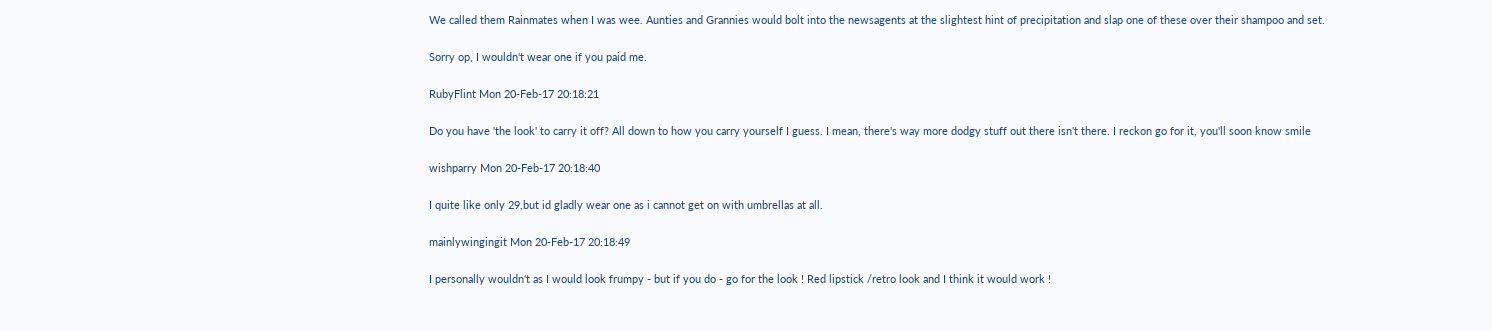We called them Rainmates when I was wee. Aunties and Grannies would bolt into the newsagents at the slightest hint of precipitation and slap one of these over their shampoo and set.

Sorry op, I wouldn't wear one if you paid me.

RubyFlint Mon 20-Feb-17 20:18:21

Do you have 'the look' to carry it off? All down to how you carry yourself I guess. I mean, there's way more dodgy stuff out there isn't there. I reckon go for it, you'll soon know smile

wishparry Mon 20-Feb-17 20:18:40

I quite like only 29,but id gladly wear one as i cannot get on with umbrellas at all.

mainlywingingit Mon 20-Feb-17 20:18:49

I personally wouldn't as I would look frumpy - but if you do - go for the look ! Red lipstick /retro look and I think it would work !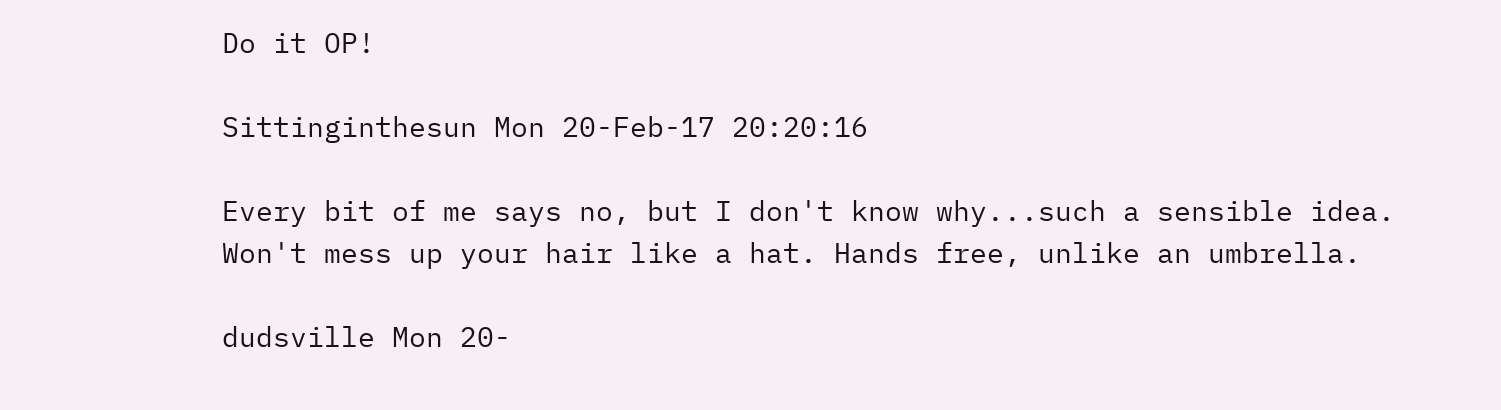Do it OP!

Sittinginthesun Mon 20-Feb-17 20:20:16

Every bit of me says no, but I don't know why...such a sensible idea. Won't mess up your hair like a hat. Hands free, unlike an umbrella.

dudsville Mon 20-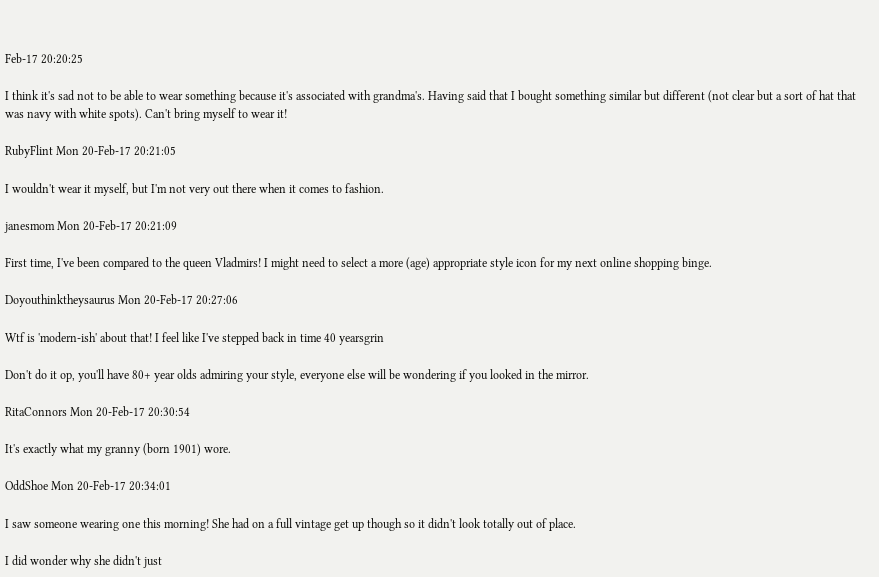Feb-17 20:20:25

I think it's sad not to be able to wear something because it's associated with grandma's. Having said that I bought something similar but different (not clear but a sort of hat that was navy with white spots). Can't bring myself to wear it!

RubyFlint Mon 20-Feb-17 20:21:05

I wouldn't wear it myself, but I'm not very out there when it comes to fashion.

janesmom Mon 20-Feb-17 20:21:09

First time, I've been compared to the queen Vladmirs! I might need to select a more (age) appropriate style icon for my next online shopping binge.

Doyouthinktheysaurus Mon 20-Feb-17 20:27:06

Wtf is 'modern-ish' about that! I feel like I've stepped back in time 40 yearsgrin

Don't do it op, you'll have 80+ year olds admiring your style, everyone else will be wondering if you looked in the mirror.

RitaConnors Mon 20-Feb-17 20:30:54

It's exactly what my granny (born 1901) wore.

OddShoe Mon 20-Feb-17 20:34:01

I saw someone wearing one this morning! She had on a full vintage get up though so it didn't look totally out of place.

I did wonder why she didn't just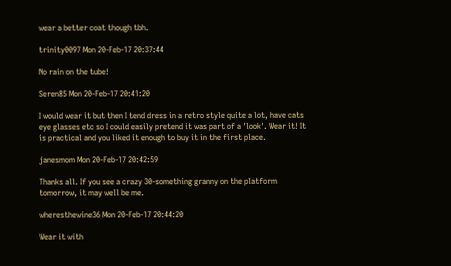wear a better coat though tbh.

trinity0097 Mon 20-Feb-17 20:37:44

No rain on the tube!

Seren85 Mon 20-Feb-17 20:41:20

I would wear it but then I tend dress in a retro style quite a lot, have cats eye glasses etc so I could easily pretend it was part of a 'look'. Wear it! It is practical and you liked it enough to buy it in the first place.

janesmom Mon 20-Feb-17 20:42:59

Thanks all. If you see a crazy 30-something granny on the platform tomorrow, it may well be me.

wheresthewine36 Mon 20-Feb-17 20:44:20

Wear it with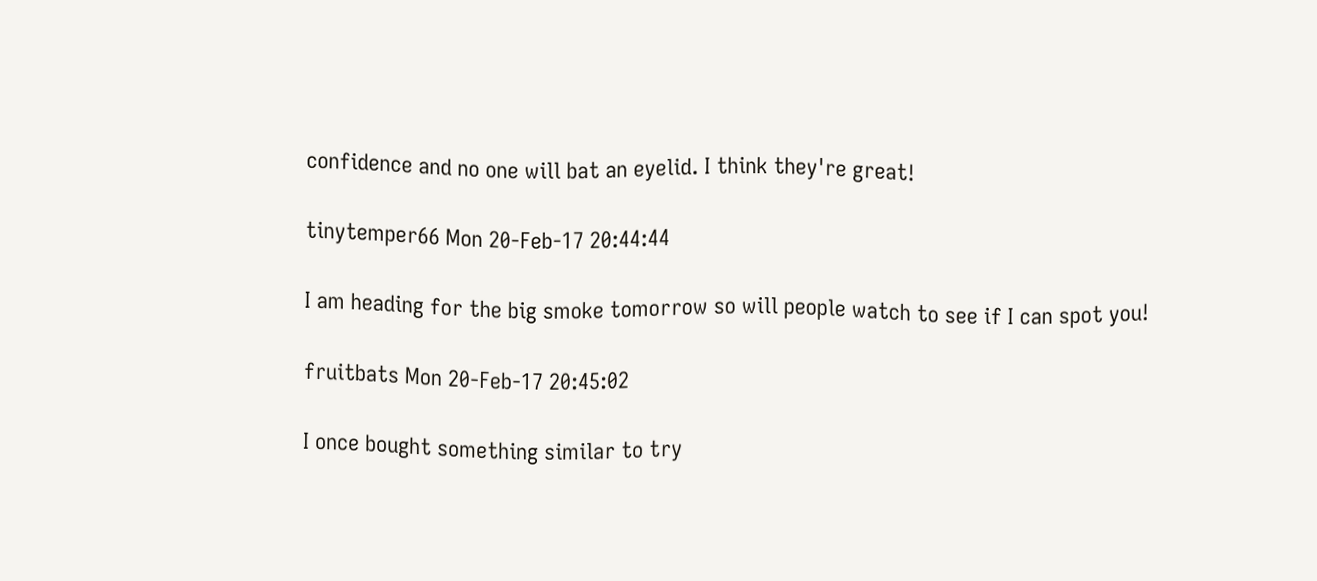confidence and no one will bat an eyelid. I think they're great!

tinytemper66 Mon 20-Feb-17 20:44:44

I am heading for the big smoke tomorrow so will people watch to see if I can spot you!

fruitbats Mon 20-Feb-17 20:45:02

I once bought something similar to try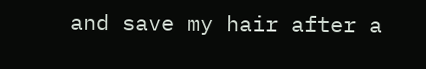and save my hair after a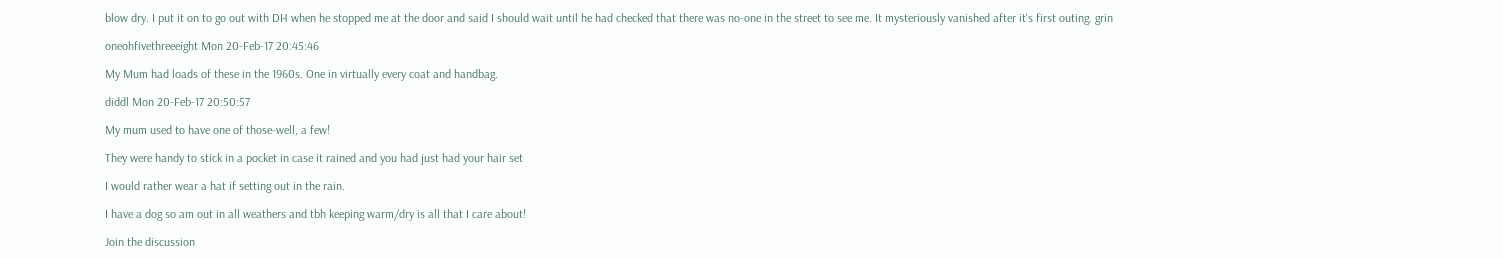blow dry. I put it on to go out with DH when he stopped me at the door and said I should wait until he had checked that there was no-one in the street to see me. It mysteriously vanished after it's first outing. grin

oneohfivethreeeight Mon 20-Feb-17 20:45:46

My Mum had loads of these in the 1960s. One in virtually every coat and handbag.

diddl Mon 20-Feb-17 20:50:57

My mum used to have one of those-well, a few!

They were handy to stick in a pocket in case it rained and you had just had your hair set

I would rather wear a hat if setting out in the rain.

I have a dog so am out in all weathers and tbh keeping warm/dry is all that I care about!

Join the discussion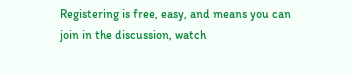Registering is free, easy, and means you can join in the discussion, watch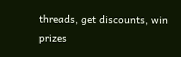threads, get discounts, win prizes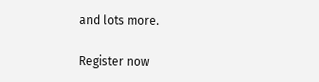and lots more.

Register now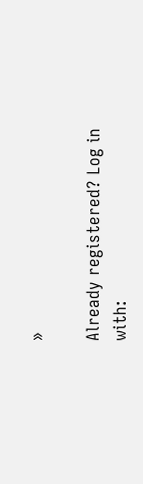»

Already registered? Log in with: